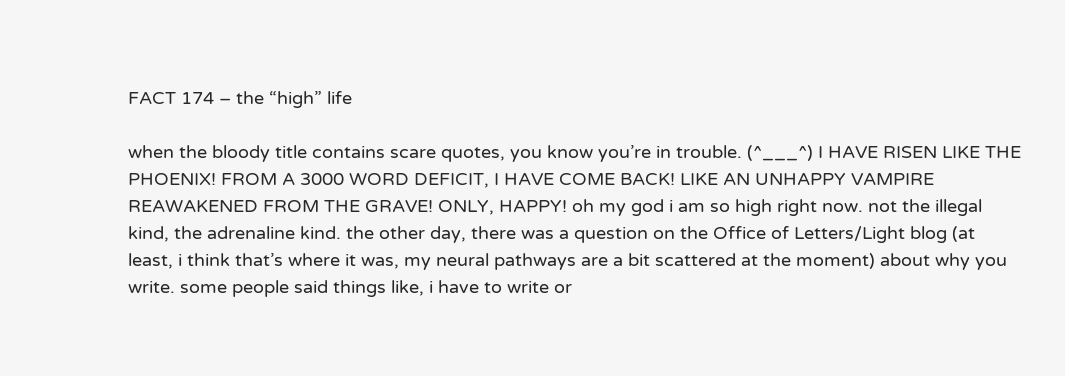FACT 174 – the “high” life

when the bloody title contains scare quotes, you know you’re in trouble. (^___^) I HAVE RISEN LIKE THE PHOENIX! FROM A 3000 WORD DEFICIT, I HAVE COME BACK! LIKE AN UNHAPPY VAMPIRE REAWAKENED FROM THE GRAVE! ONLY, HAPPY! oh my god i am so high right now. not the illegal kind, the adrenaline kind. the other day, there was a question on the Office of Letters/Light blog (at least, i think that’s where it was, my neural pathways are a bit scattered at the moment) about why you write. some people said things like, i have to write or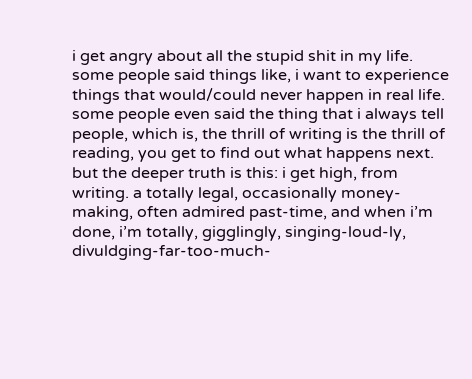i get angry about all the stupid shit in my life. some people said things like, i want to experience things that would/could never happen in real life. some people even said the thing that i always tell people, which is, the thrill of writing is the thrill of reading, you get to find out what happens next. but the deeper truth is this: i get high, from writing. a totally legal, occasionally money-making, often admired past-time, and when i’m done, i’m totally, gigglingly, singing-loud-ly, divuldging-far-too-much-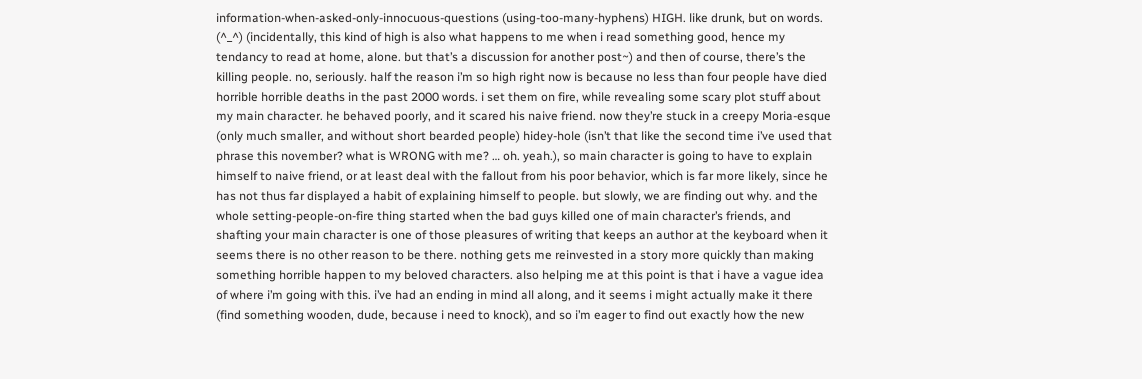information-when-asked-only-innocuous-questions (using-too-many-hyphens) HIGH. like drunk, but on words. (^_^) (incidentally, this kind of high is also what happens to me when i read something good, hence my tendancy to read at home, alone. but that’s a discussion for another post~) and then of course, there’s the killing people. no, seriously. half the reason i’m so high right now is because no less than four people have died horrible horrible deaths in the past 2000 words. i set them on fire, while revealing some scary plot stuff about my main character. he behaved poorly, and it scared his naive friend. now they’re stuck in a creepy Moria-esque (only much smaller, and without short bearded people) hidey-hole (isn’t that like the second time i’ve used that phrase this november? what is WRONG with me? … oh. yeah.), so main character is going to have to explain himself to naive friend, or at least deal with the fallout from his poor behavior, which is far more likely, since he has not thus far displayed a habit of explaining himself to people. but slowly, we are finding out why. and the whole setting-people-on-fire thing started when the bad guys killed one of main character’s friends, and shafting your main character is one of those pleasures of writing that keeps an author at the keyboard when it seems there is no other reason to be there. nothing gets me reinvested in a story more quickly than making something horrible happen to my beloved characters. also helping me at this point is that i have a vague idea of where i’m going with this. i’ve had an ending in mind all along, and it seems i might actually make it there (find something wooden, dude, because i need to knock), and so i’m eager to find out exactly how the new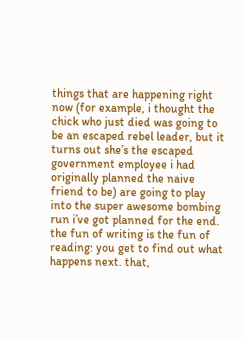things that are happening right now (for example, i thought the chick who just died was going to be an escaped rebel leader, but it turns out she’s the escaped government employee i had originally planned the naive friend to be) are going to play into the super awesome bombing run i’ve got planned for the end. the fun of writing is the fun of reading: you get to find out what happens next. that,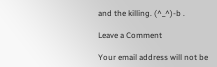and the killing. (^_^)-b .

Leave a Comment

Your email address will not be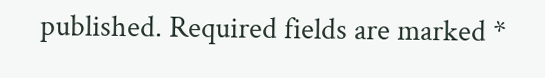published. Required fields are marked *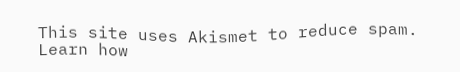This site uses Akismet to reduce spam. Learn how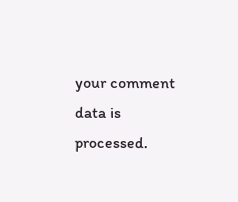your comment data is processed.